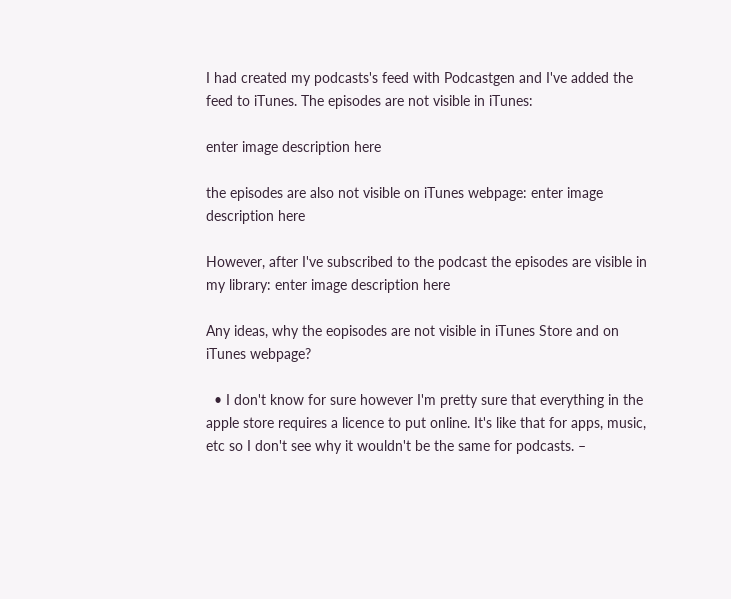I had created my podcasts's feed with Podcastgen and I've added the feed to iTunes. The episodes are not visible in iTunes:

enter image description here

the episodes are also not visible on iTunes webpage: enter image description here

However, after I've subscribed to the podcast the episodes are visible in my library: enter image description here

Any ideas, why the eopisodes are not visible in iTunes Store and on iTunes webpage?

  • I don't know for sure however I'm pretty sure that everything in the apple store requires a licence to put online. It's like that for apps, music, etc so I don't see why it wouldn't be the same for podcasts. –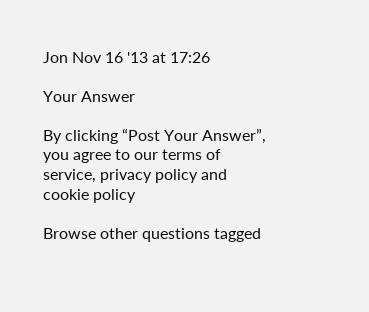Jon Nov 16 '13 at 17:26

Your Answer

By clicking “Post Your Answer”, you agree to our terms of service, privacy policy and cookie policy

Browse other questions tagged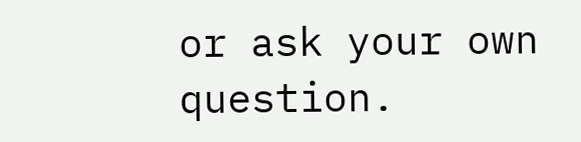or ask your own question.